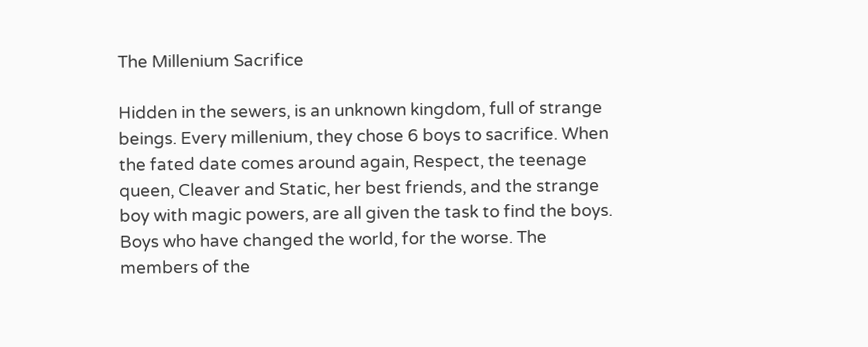The Millenium Sacrifice

Hidden in the sewers, is an unknown kingdom, full of strange beings. Every millenium, they chose 6 boys to sacrifice. When the fated date comes around again, Respect, the teenage queen, Cleaver and Static, her best friends, and the strange boy with magic powers, are all given the task to find the boys. Boys who have changed the world, for the worse. The members of the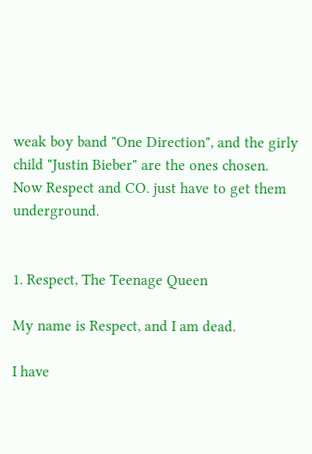weak boy band "One Direction", and the girly child "Justin Bieber" are the ones chosen.
Now Respect and CO. just have to get them underground.


1. Respect, The Teenage Queen

My name is Respect, and I am dead.

I have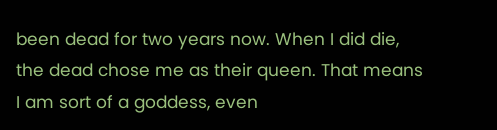been dead for two years now. When I did die, the dead chose me as their queen. That means I am sort of a goddess, even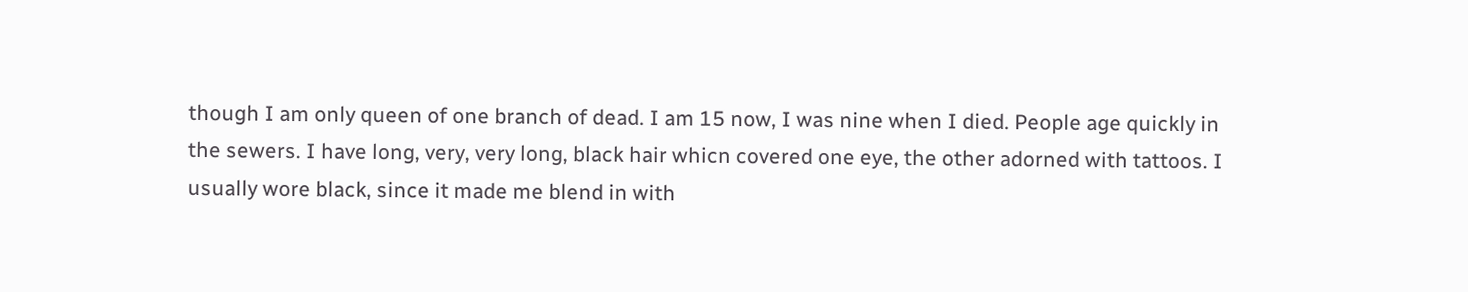though I am only queen of one branch of dead. I am 15 now, I was nine when I died. People age quickly in the sewers. I have long, very, very long, black hair whicn covered one eye, the other adorned with tattoos. I usually wore black, since it made me blend in with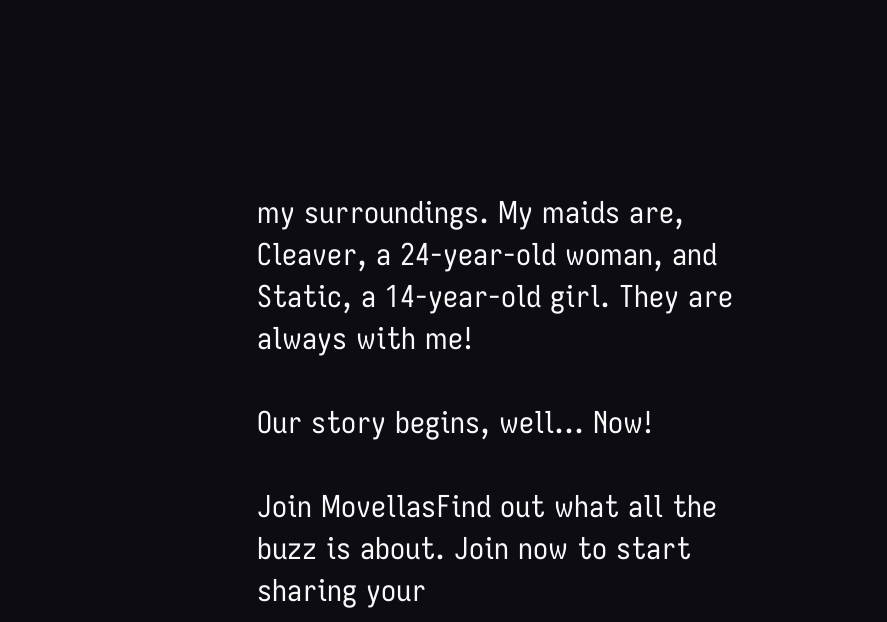my surroundings. My maids are, Cleaver, a 24-year-old woman, and Static, a 14-year-old girl. They are always with me!

Our story begins, well... Now!

Join MovellasFind out what all the buzz is about. Join now to start sharing your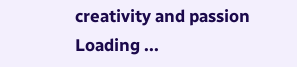creativity and passion
Loading ...